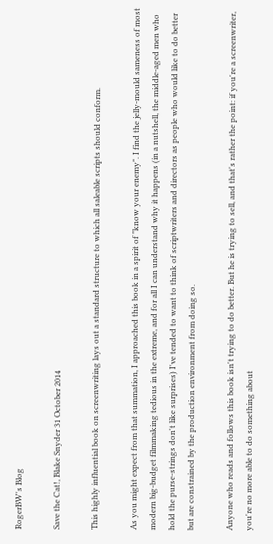RogerBW's Blog

Save the Cat!, Blake Snyder 31 October 2014

This highly influential book on screenwriting lays out a standard structure to which all saleable scripts should conform.

As you might expect from that summation, I approached this book in a spirit of "know your enemy". I find the jelly-mould sameness of most modern big-budget filmmaking tedious in the extreme, and for all I can understand why it happens (in a nutshell, the middle-aged men who hold the purse-strings don't like surprises) I've tended to want to think of scriptwriters and directors as people who would like to do better but are constrained by the production environment from doing so.

Anyone who reads and follows this book isn't trying to do better. But he is trying to sell, and that's rather the point: if you're a screenwriter, you're no more able to do something about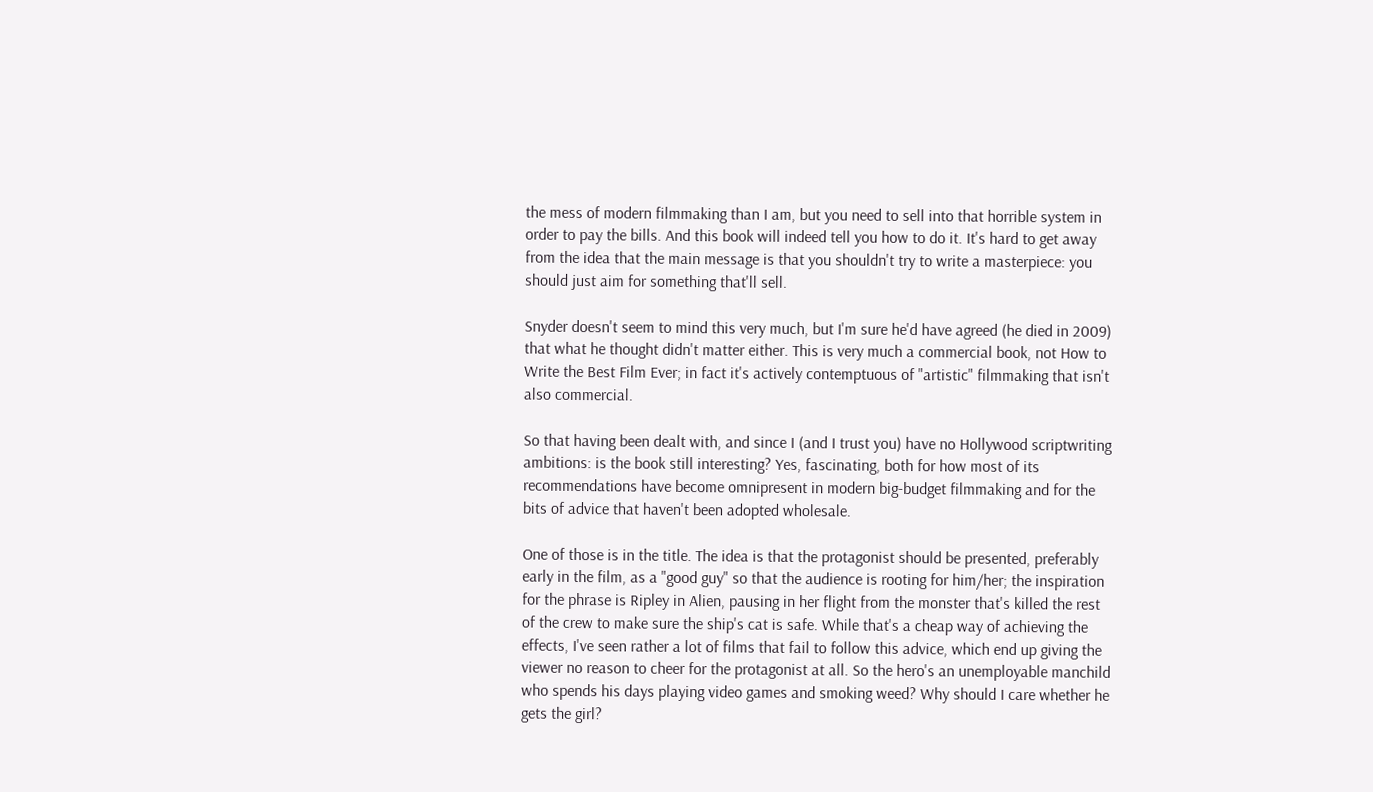the mess of modern filmmaking than I am, but you need to sell into that horrible system in order to pay the bills. And this book will indeed tell you how to do it. It's hard to get away from the idea that the main message is that you shouldn't try to write a masterpiece: you should just aim for something that'll sell.

Snyder doesn't seem to mind this very much, but I'm sure he'd have agreed (he died in 2009) that what he thought didn't matter either. This is very much a commercial book, not How to Write the Best Film Ever; in fact it's actively contemptuous of "artistic" filmmaking that isn't also commercial.

So that having been dealt with, and since I (and I trust you) have no Hollywood scriptwriting ambitions: is the book still interesting? Yes, fascinating, both for how most of its recommendations have become omnipresent in modern big-budget filmmaking and for the bits of advice that haven't been adopted wholesale.

One of those is in the title. The idea is that the protagonist should be presented, preferably early in the film, as a "good guy" so that the audience is rooting for him/her; the inspiration for the phrase is Ripley in Alien, pausing in her flight from the monster that's killed the rest of the crew to make sure the ship's cat is safe. While that's a cheap way of achieving the effects, I've seen rather a lot of films that fail to follow this advice, which end up giving the viewer no reason to cheer for the protagonist at all. So the hero's an unemployable manchild who spends his days playing video games and smoking weed? Why should I care whether he gets the girl?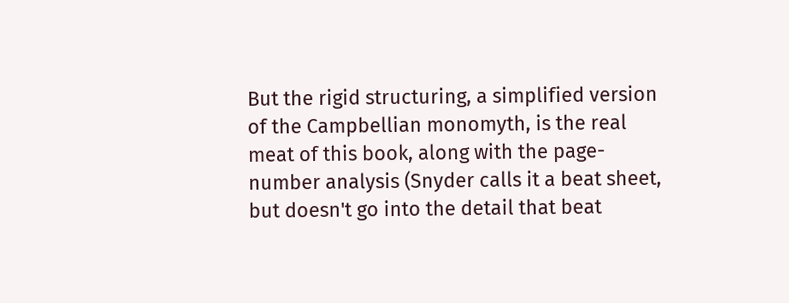But the rigid structuring, a simplified version of the Campbellian monomyth, is the real meat of this book, along with the page-number analysis (Snyder calls it a beat sheet, but doesn't go into the detail that beat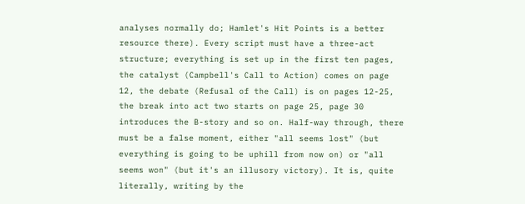analyses normally do; Hamlet's Hit Points is a better resource there). Every script must have a three-act structure; everything is set up in the first ten pages, the catalyst (Campbell's Call to Action) comes on page 12, the debate (Refusal of the Call) is on pages 12-25, the break into act two starts on page 25, page 30 introduces the B-story and so on. Half-way through, there must be a false moment, either "all seems lost" (but everything is going to be uphill from now on) or "all seems won" (but it's an illusory victory). It is, quite literally, writing by the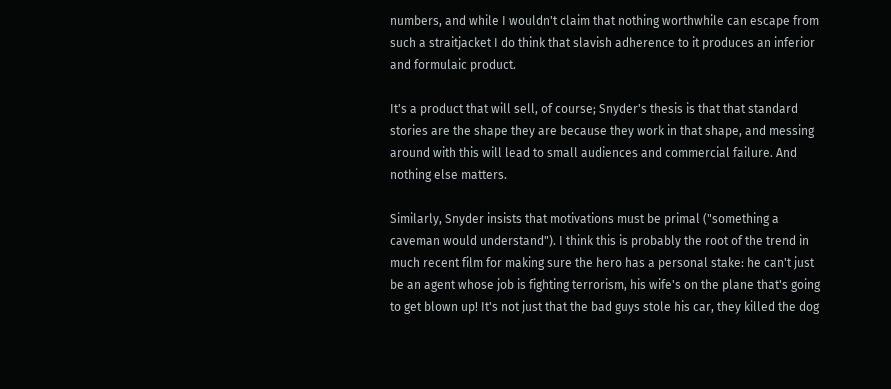numbers, and while I wouldn't claim that nothing worthwhile can escape from such a straitjacket I do think that slavish adherence to it produces an inferior and formulaic product.

It's a product that will sell, of course; Snyder's thesis is that that standard stories are the shape they are because they work in that shape, and messing around with this will lead to small audiences and commercial failure. And nothing else matters.

Similarly, Snyder insists that motivations must be primal ("something a caveman would understand"). I think this is probably the root of the trend in much recent film for making sure the hero has a personal stake: he can't just be an agent whose job is fighting terrorism, his wife's on the plane that's going to get blown up! It's not just that the bad guys stole his car, they killed the dog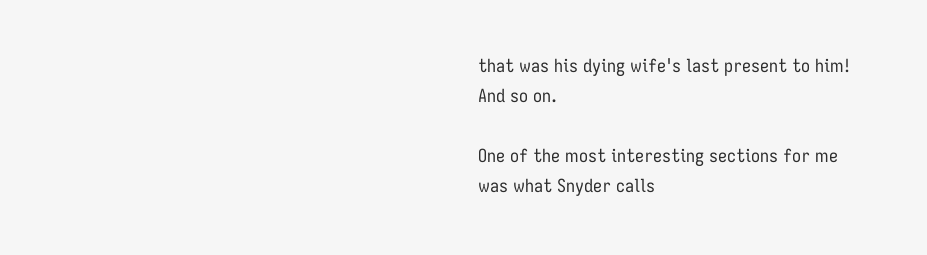that was his dying wife's last present to him! And so on.

One of the most interesting sections for me was what Snyder calls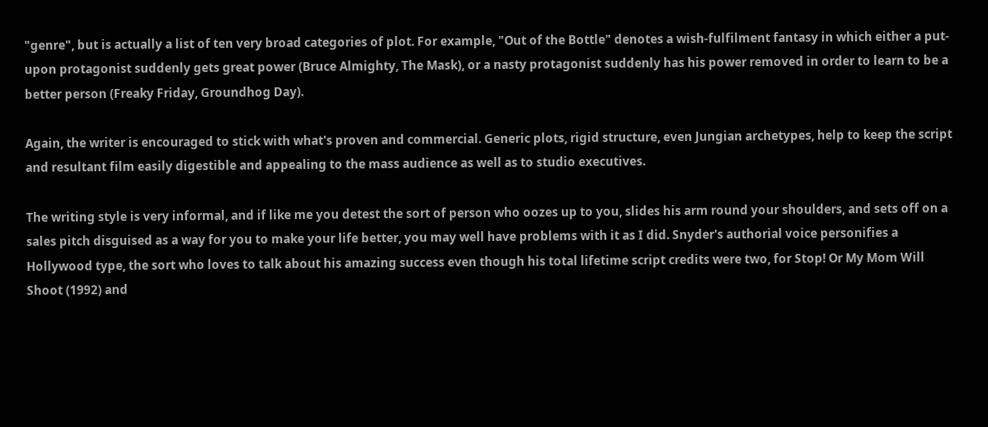"genre", but is actually a list of ten very broad categories of plot. For example, "Out of the Bottle" denotes a wish-fulfilment fantasy in which either a put-upon protagonist suddenly gets great power (Bruce Almighty, The Mask), or a nasty protagonist suddenly has his power removed in order to learn to be a better person (Freaky Friday, Groundhog Day).

Again, the writer is encouraged to stick with what's proven and commercial. Generic plots, rigid structure, even Jungian archetypes, help to keep the script and resultant film easily digestible and appealing to the mass audience as well as to studio executives.

The writing style is very informal, and if like me you detest the sort of person who oozes up to you, slides his arm round your shoulders, and sets off on a sales pitch disguised as a way for you to make your life better, you may well have problems with it as I did. Snyder's authorial voice personifies a Hollywood type, the sort who loves to talk about his amazing success even though his total lifetime script credits were two, for Stop! Or My Mom Will Shoot (1992) and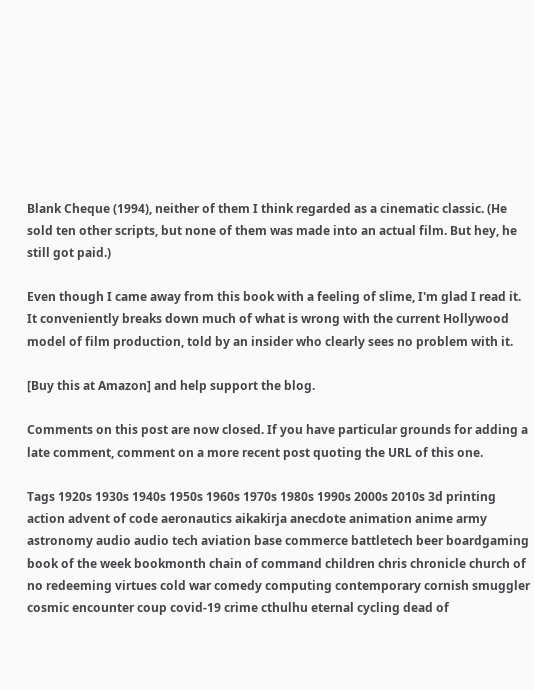Blank Cheque (1994), neither of them I think regarded as a cinematic classic. (He sold ten other scripts, but none of them was made into an actual film. But hey, he still got paid.)

Even though I came away from this book with a feeling of slime, I'm glad I read it. It conveniently breaks down much of what is wrong with the current Hollywood model of film production, told by an insider who clearly sees no problem with it.

[Buy this at Amazon] and help support the blog.

Comments on this post are now closed. If you have particular grounds for adding a late comment, comment on a more recent post quoting the URL of this one.

Tags 1920s 1930s 1940s 1950s 1960s 1970s 1980s 1990s 2000s 2010s 3d printing action advent of code aeronautics aikakirja anecdote animation anime army astronomy audio audio tech aviation base commerce battletech beer boardgaming book of the week bookmonth chain of command children chris chronicle church of no redeeming virtues cold war comedy computing contemporary cornish smuggler cosmic encounter coup covid-19 crime cthulhu eternal cycling dead of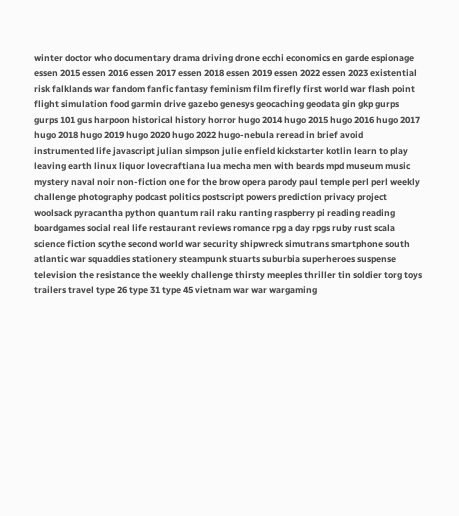winter doctor who documentary drama driving drone ecchi economics en garde espionage essen 2015 essen 2016 essen 2017 essen 2018 essen 2019 essen 2022 essen 2023 existential risk falklands war fandom fanfic fantasy feminism film firefly first world war flash point flight simulation food garmin drive gazebo genesys geocaching geodata gin gkp gurps gurps 101 gus harpoon historical history horror hugo 2014 hugo 2015 hugo 2016 hugo 2017 hugo 2018 hugo 2019 hugo 2020 hugo 2022 hugo-nebula reread in brief avoid instrumented life javascript julian simpson julie enfield kickstarter kotlin learn to play leaving earth linux liquor lovecraftiana lua mecha men with beards mpd museum music mystery naval noir non-fiction one for the brow opera parody paul temple perl perl weekly challenge photography podcast politics postscript powers prediction privacy project woolsack pyracantha python quantum rail raku ranting raspberry pi reading reading boardgames social real life restaurant reviews romance rpg a day rpgs ruby rust scala science fiction scythe second world war security shipwreck simutrans smartphone south atlantic war squaddies stationery steampunk stuarts suburbia superheroes suspense television the resistance the weekly challenge thirsty meeples thriller tin soldier torg toys trailers travel type 26 type 31 type 45 vietnam war war wargaming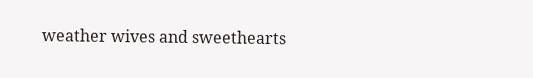weather wives and sweethearts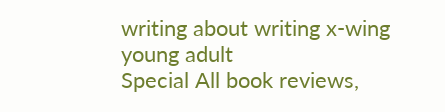writing about writing x-wing young adult
Special All book reviews,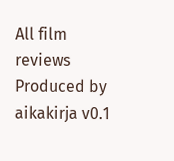All film reviews
Produced by aikakirja v0.1